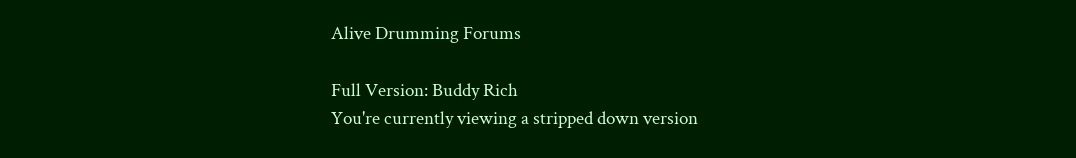Alive Drumming Forums

Full Version: Buddy Rich
You're currently viewing a stripped down version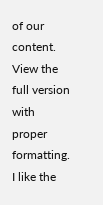of our content. View the full version with proper formatting.
I like the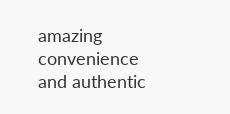amazing convenience and authentic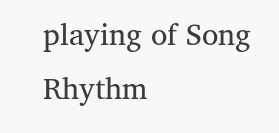playing of Song Rhythm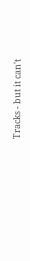Tracks - but it can't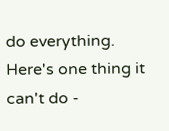do everything. Here's one thing it can't do -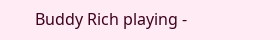Buddy Rich playing -